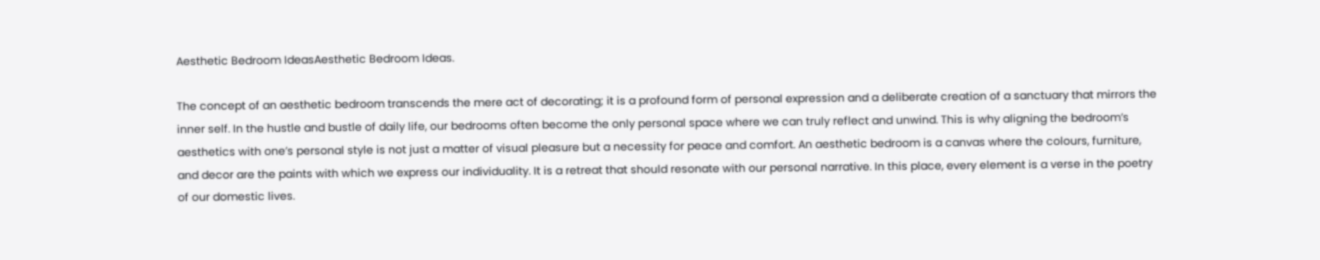Aesthetic Bedroom IdeasAesthetic Bedroom Ideas.

The concept of an aesthetic bedroom transcends the mere act of decorating; it is a profound form of personal expression and a deliberate creation of a sanctuary that mirrors the inner self. In the hustle and bustle of daily life, our bedrooms often become the only personal space where we can truly reflect and unwind. This is why aligning the bedroom’s aesthetics with one’s personal style is not just a matter of visual pleasure but a necessity for peace and comfort. An aesthetic bedroom is a canvas where the colours, furniture, and decor are the paints with which we express our individuality. It is a retreat that should resonate with our personal narrative. In this place, every element is a verse in the poetry of our domestic lives.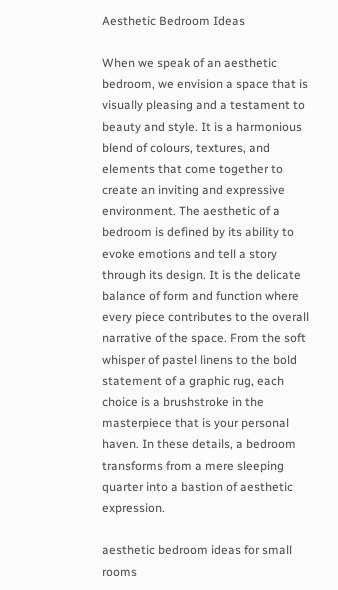Aesthetic Bedroom Ideas

When we speak of an aesthetic bedroom, we envision a space that is visually pleasing and a testament to beauty and style. It is a harmonious blend of colours, textures, and elements that come together to create an inviting and expressive environment. The aesthetic of a bedroom is defined by its ability to evoke emotions and tell a story through its design. It is the delicate balance of form and function where every piece contributes to the overall narrative of the space. From the soft whisper of pastel linens to the bold statement of a graphic rug, each choice is a brushstroke in the masterpiece that is your personal haven. In these details, a bedroom transforms from a mere sleeping quarter into a bastion of aesthetic expression.

aesthetic bedroom ideas for small rooms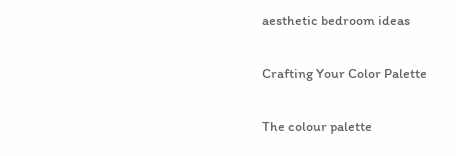aesthetic bedroom ideas

Crafting Your Color Palette

The colour palette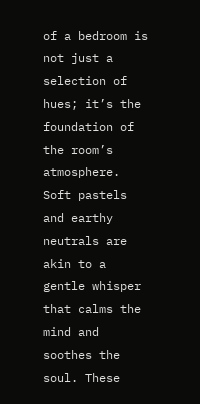of a bedroom is not just a selection of hues; it’s the foundation of the room’s atmosphere. Soft pastels and earthy neutrals are akin to a gentle whisper that calms the mind and soothes the soul. These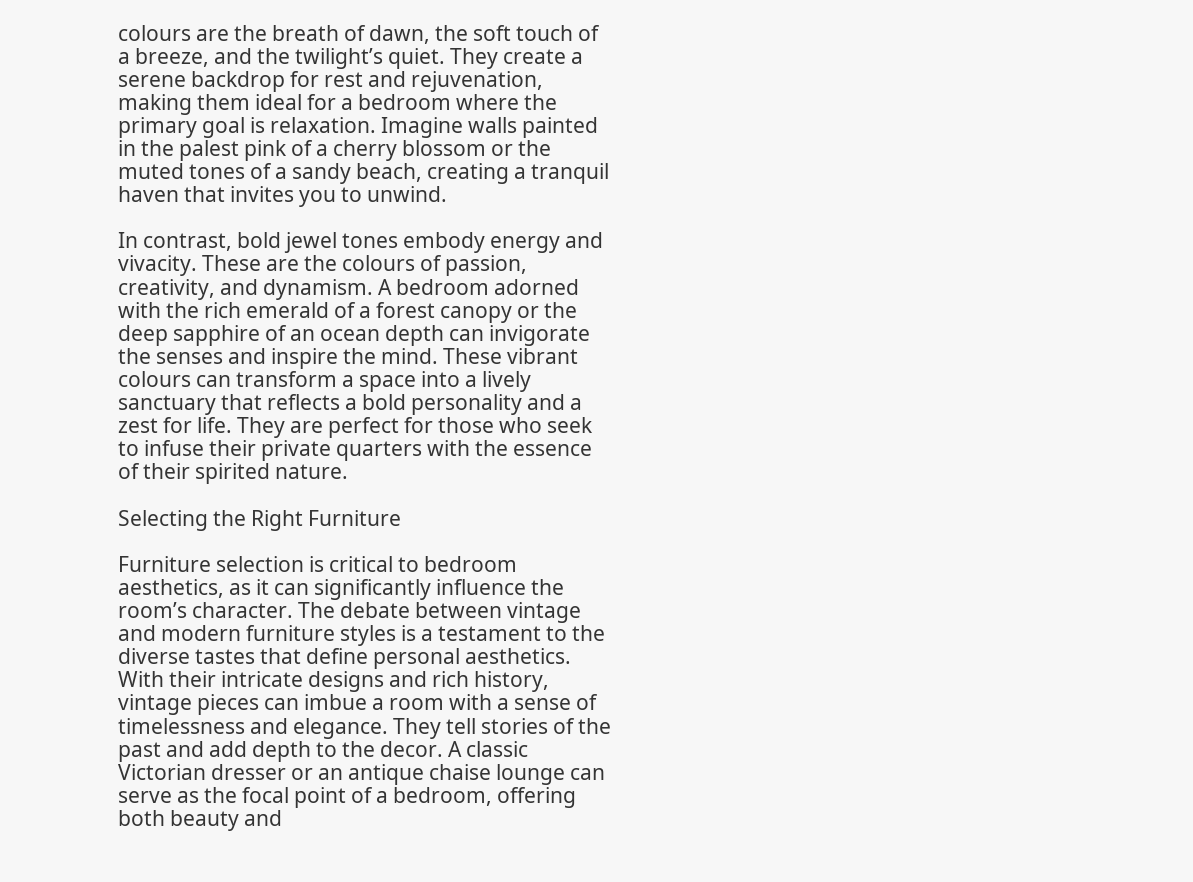colours are the breath of dawn, the soft touch of a breeze, and the twilight’s quiet. They create a serene backdrop for rest and rejuvenation, making them ideal for a bedroom where the primary goal is relaxation. Imagine walls painted in the palest pink of a cherry blossom or the muted tones of a sandy beach, creating a tranquil haven that invites you to unwind.

In contrast, bold jewel tones embody energy and vivacity. These are the colours of passion, creativity, and dynamism. A bedroom adorned with the rich emerald of a forest canopy or the deep sapphire of an ocean depth can invigorate the senses and inspire the mind. These vibrant colours can transform a space into a lively sanctuary that reflects a bold personality and a zest for life. They are perfect for those who seek to infuse their private quarters with the essence of their spirited nature.

Selecting the Right Furniture

Furniture selection is critical to bedroom aesthetics, as it can significantly influence the room’s character. The debate between vintage and modern furniture styles is a testament to the diverse tastes that define personal aesthetics. With their intricate designs and rich history, vintage pieces can imbue a room with a sense of timelessness and elegance. They tell stories of the past and add depth to the decor. A classic Victorian dresser or an antique chaise lounge can serve as the focal point of a bedroom, offering both beauty and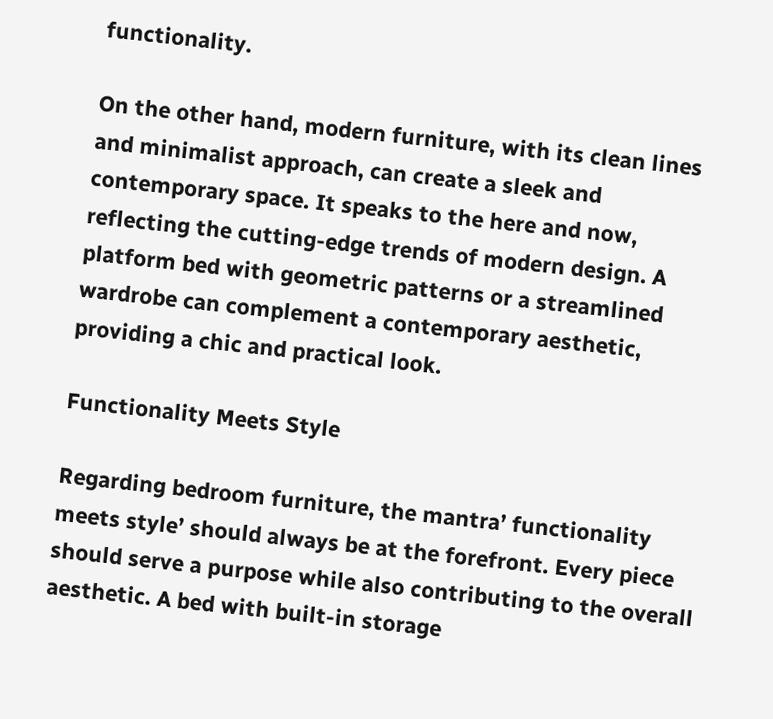functionality.

On the other hand, modern furniture, with its clean lines and minimalist approach, can create a sleek and contemporary space. It speaks to the here and now, reflecting the cutting-edge trends of modern design. A platform bed with geometric patterns or a streamlined wardrobe can complement a contemporary aesthetic, providing a chic and practical look.

Functionality Meets Style

Regarding bedroom furniture, the mantra’ functionality meets style’ should always be at the forefront. Every piece should serve a purpose while also contributing to the overall aesthetic. A bed with built-in storage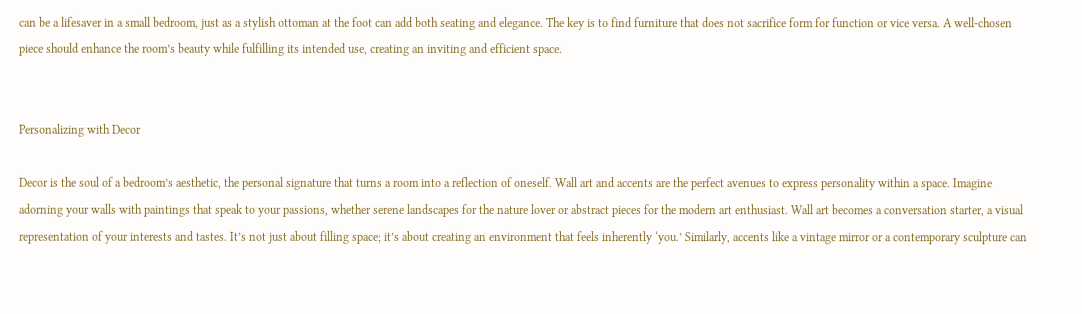can be a lifesaver in a small bedroom, just as a stylish ottoman at the foot can add both seating and elegance. The key is to find furniture that does not sacrifice form for function or vice versa. A well-chosen piece should enhance the room’s beauty while fulfilling its intended use, creating an inviting and efficient space.


Personalizing with Decor

Decor is the soul of a bedroom’s aesthetic, the personal signature that turns a room into a reflection of oneself. Wall art and accents are the perfect avenues to express personality within a space. Imagine adorning your walls with paintings that speak to your passions, whether serene landscapes for the nature lover or abstract pieces for the modern art enthusiast. Wall art becomes a conversation starter, a visual representation of your interests and tastes. It’s not just about filling space; it’s about creating an environment that feels inherently ‘you.’ Similarly, accents like a vintage mirror or a contemporary sculpture can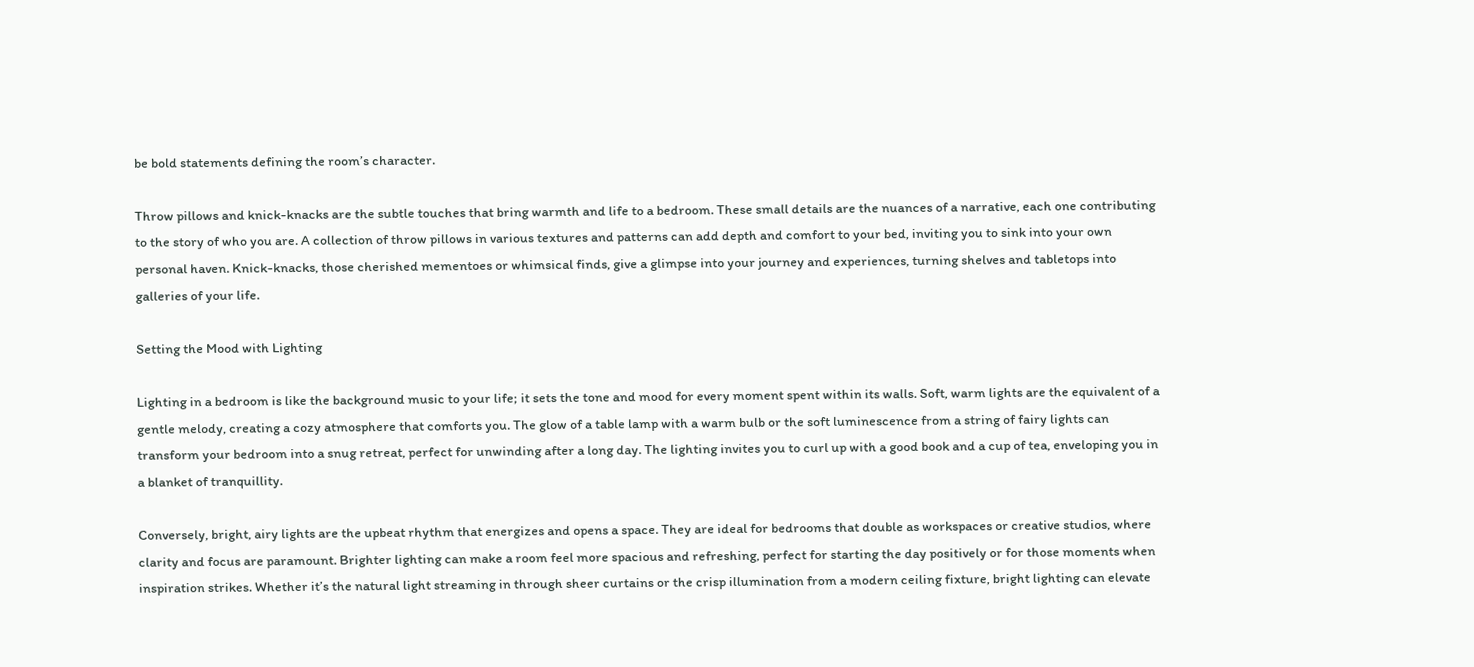be bold statements defining the room’s character.

Throw pillows and knick-knacks are the subtle touches that bring warmth and life to a bedroom. These small details are the nuances of a narrative, each one contributing to the story of who you are. A collection of throw pillows in various textures and patterns can add depth and comfort to your bed, inviting you to sink into your own personal haven. Knick-knacks, those cherished mementoes or whimsical finds, give a glimpse into your journey and experiences, turning shelves and tabletops into galleries of your life.

Setting the Mood with Lighting

Lighting in a bedroom is like the background music to your life; it sets the tone and mood for every moment spent within its walls. Soft, warm lights are the equivalent of a gentle melody, creating a cozy atmosphere that comforts you. The glow of a table lamp with a warm bulb or the soft luminescence from a string of fairy lights can transform your bedroom into a snug retreat, perfect for unwinding after a long day. The lighting invites you to curl up with a good book and a cup of tea, enveloping you in a blanket of tranquillity.

Conversely, bright, airy lights are the upbeat rhythm that energizes and opens a space. They are ideal for bedrooms that double as workspaces or creative studios, where clarity and focus are paramount. Brighter lighting can make a room feel more spacious and refreshing, perfect for starting the day positively or for those moments when inspiration strikes. Whether it’s the natural light streaming in through sheer curtains or the crisp illumination from a modern ceiling fixture, bright lighting can elevate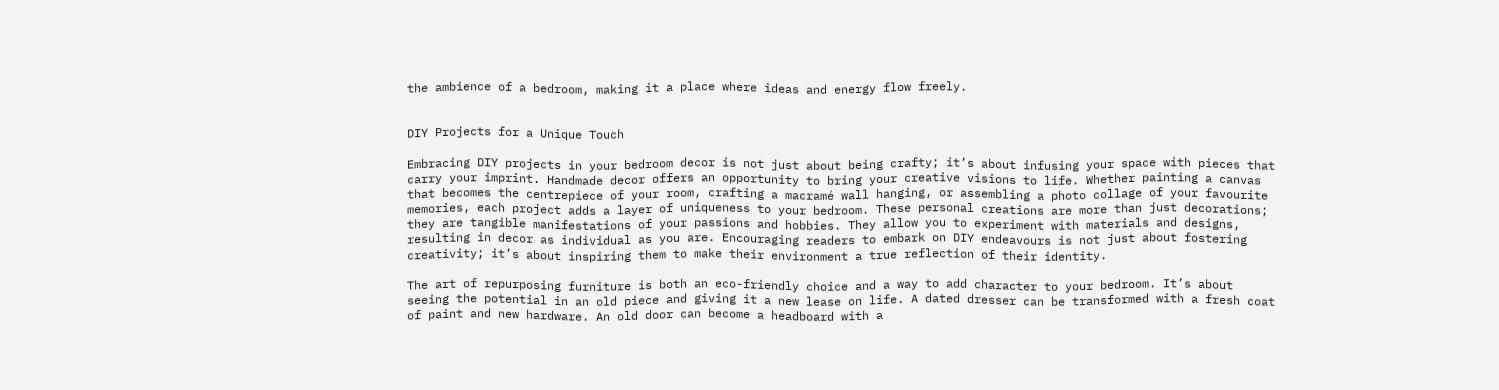the ambience of a bedroom, making it a place where ideas and energy flow freely.


DIY Projects for a Unique Touch

Embracing DIY projects in your bedroom decor is not just about being crafty; it’s about infusing your space with pieces that carry your imprint. Handmade decor offers an opportunity to bring your creative visions to life. Whether painting a canvas that becomes the centrepiece of your room, crafting a macramé wall hanging, or assembling a photo collage of your favourite memories, each project adds a layer of uniqueness to your bedroom. These personal creations are more than just decorations; they are tangible manifestations of your passions and hobbies. They allow you to experiment with materials and designs, resulting in decor as individual as you are. Encouraging readers to embark on DIY endeavours is not just about fostering creativity; it’s about inspiring them to make their environment a true reflection of their identity.

The art of repurposing furniture is both an eco-friendly choice and a way to add character to your bedroom. It’s about seeing the potential in an old piece and giving it a new lease on life. A dated dresser can be transformed with a fresh coat of paint and new hardware. An old door can become a headboard with a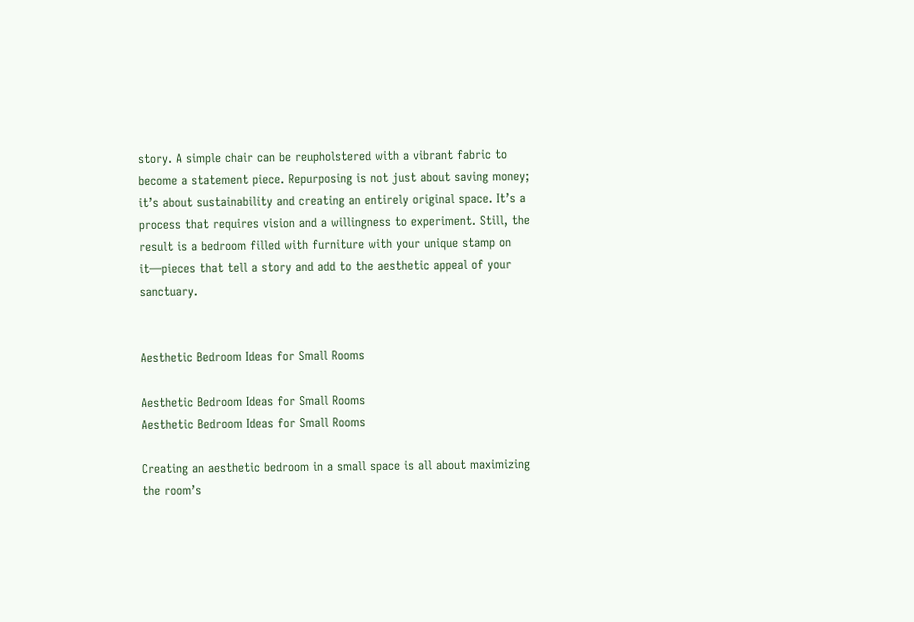story. A simple chair can be reupholstered with a vibrant fabric to become a statement piece. Repurposing is not just about saving money; it’s about sustainability and creating an entirely original space. It’s a process that requires vision and a willingness to experiment. Still, the result is a bedroom filled with furniture with your unique stamp on it—pieces that tell a story and add to the aesthetic appeal of your sanctuary.


Aesthetic Bedroom Ideas for Small Rooms

Aesthetic Bedroom Ideas for Small Rooms
Aesthetic Bedroom Ideas for Small Rooms

Creating an aesthetic bedroom in a small space is all about maximizing the room’s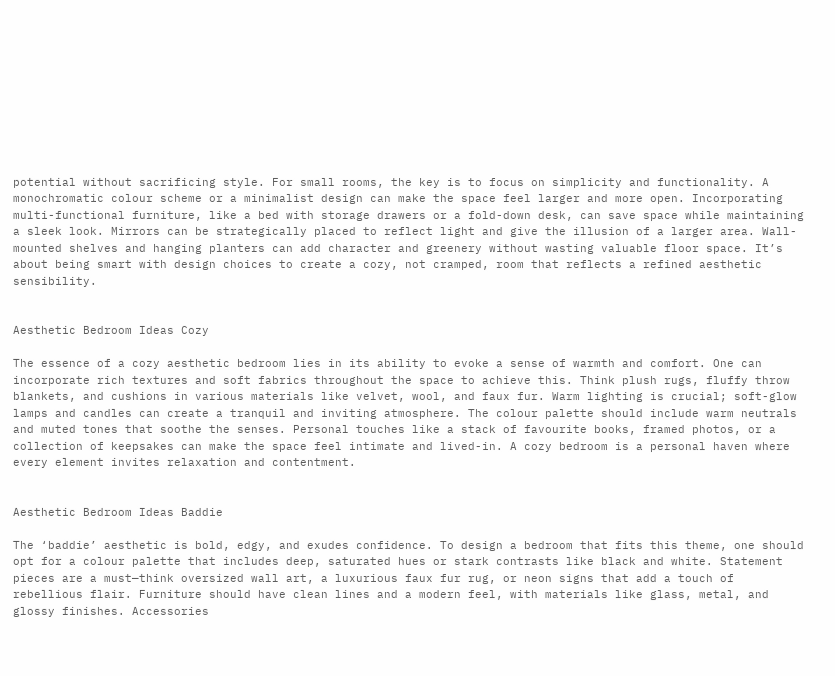potential without sacrificing style. For small rooms, the key is to focus on simplicity and functionality. A monochromatic colour scheme or a minimalist design can make the space feel larger and more open. Incorporating multi-functional furniture, like a bed with storage drawers or a fold-down desk, can save space while maintaining a sleek look. Mirrors can be strategically placed to reflect light and give the illusion of a larger area. Wall-mounted shelves and hanging planters can add character and greenery without wasting valuable floor space. It’s about being smart with design choices to create a cozy, not cramped, room that reflects a refined aesthetic sensibility.


Aesthetic Bedroom Ideas Cozy

The essence of a cozy aesthetic bedroom lies in its ability to evoke a sense of warmth and comfort. One can incorporate rich textures and soft fabrics throughout the space to achieve this. Think plush rugs, fluffy throw blankets, and cushions in various materials like velvet, wool, and faux fur. Warm lighting is crucial; soft-glow lamps and candles can create a tranquil and inviting atmosphere. The colour palette should include warm neutrals and muted tones that soothe the senses. Personal touches like a stack of favourite books, framed photos, or a collection of keepsakes can make the space feel intimate and lived-in. A cozy bedroom is a personal haven where every element invites relaxation and contentment.


Aesthetic Bedroom Ideas Baddie

The ‘baddie’ aesthetic is bold, edgy, and exudes confidence. To design a bedroom that fits this theme, one should opt for a colour palette that includes deep, saturated hues or stark contrasts like black and white. Statement pieces are a must—think oversized wall art, a luxurious faux fur rug, or neon signs that add a touch of rebellious flair. Furniture should have clean lines and a modern feel, with materials like glass, metal, and glossy finishes. Accessories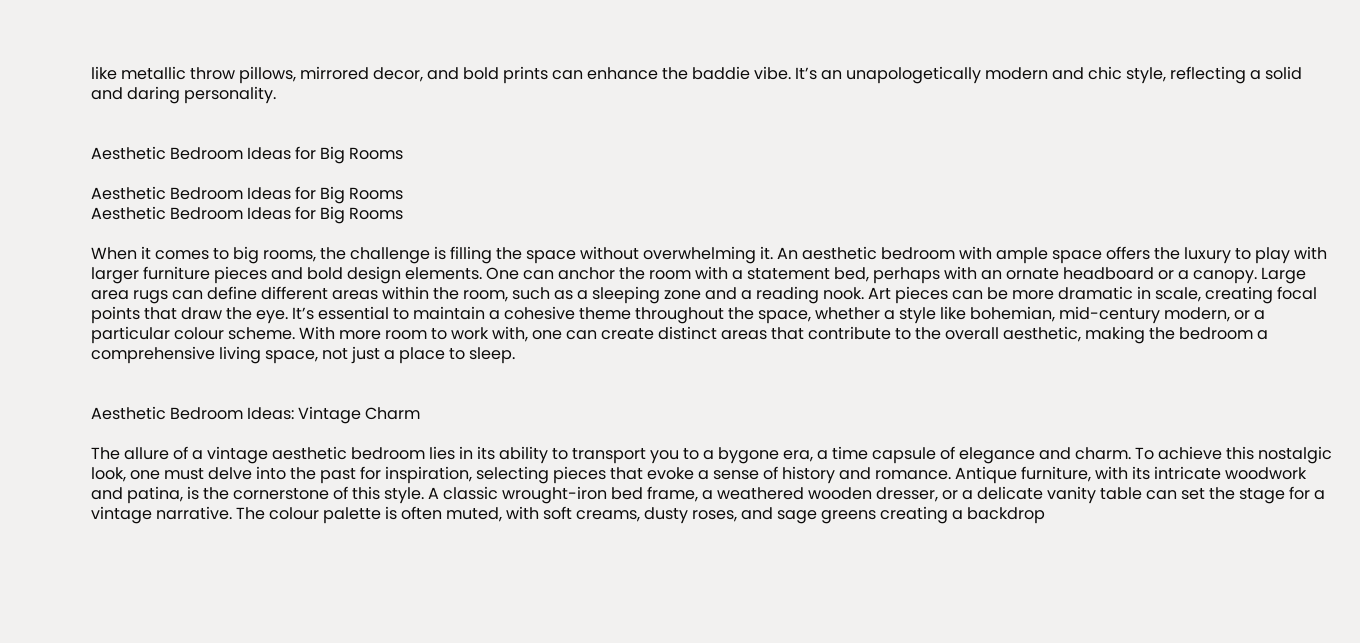like metallic throw pillows, mirrored decor, and bold prints can enhance the baddie vibe. It’s an unapologetically modern and chic style, reflecting a solid and daring personality.


Aesthetic Bedroom Ideas for Big Rooms

Aesthetic Bedroom Ideas for Big Rooms
Aesthetic Bedroom Ideas for Big Rooms

When it comes to big rooms, the challenge is filling the space without overwhelming it. An aesthetic bedroom with ample space offers the luxury to play with larger furniture pieces and bold design elements. One can anchor the room with a statement bed, perhaps with an ornate headboard or a canopy. Large area rugs can define different areas within the room, such as a sleeping zone and a reading nook. Art pieces can be more dramatic in scale, creating focal points that draw the eye. It’s essential to maintain a cohesive theme throughout the space, whether a style like bohemian, mid-century modern, or a particular colour scheme. With more room to work with, one can create distinct areas that contribute to the overall aesthetic, making the bedroom a comprehensive living space, not just a place to sleep.


Aesthetic Bedroom Ideas: Vintage Charm

The allure of a vintage aesthetic bedroom lies in its ability to transport you to a bygone era, a time capsule of elegance and charm. To achieve this nostalgic look, one must delve into the past for inspiration, selecting pieces that evoke a sense of history and romance. Antique furniture, with its intricate woodwork and patina, is the cornerstone of this style. A classic wrought-iron bed frame, a weathered wooden dresser, or a delicate vanity table can set the stage for a vintage narrative. The colour palette is often muted, with soft creams, dusty roses, and sage greens creating a backdrop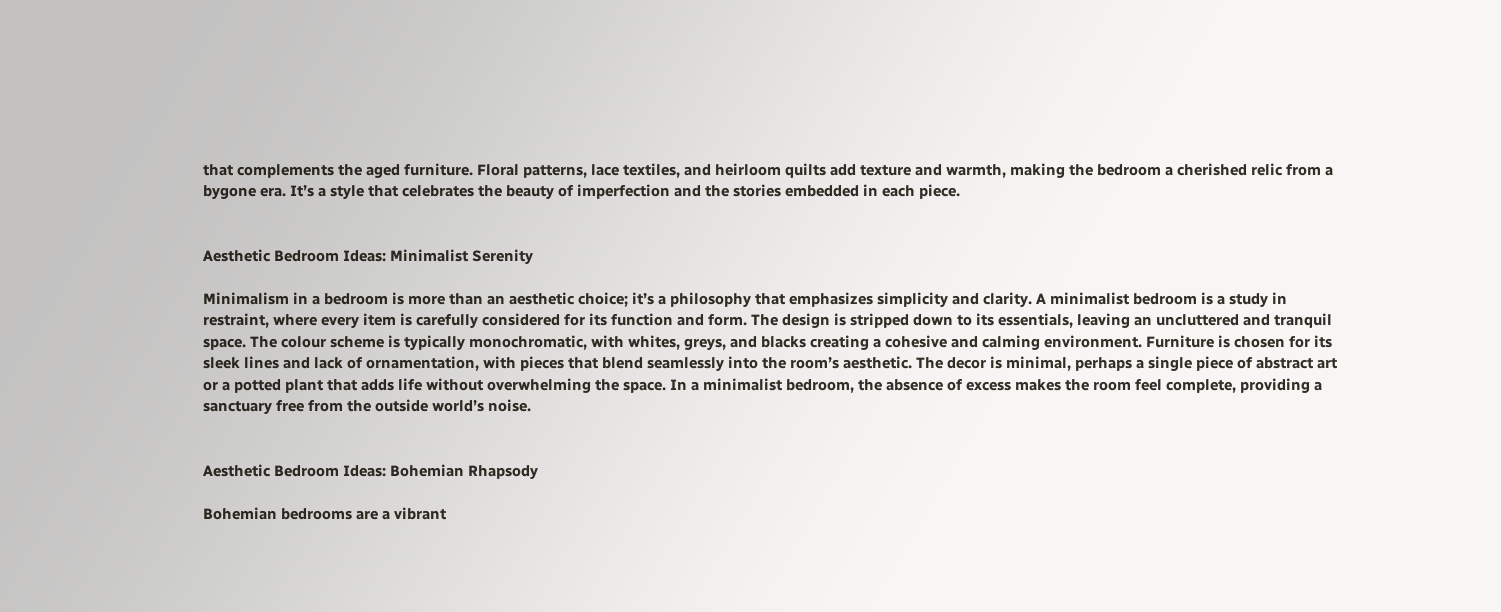that complements the aged furniture. Floral patterns, lace textiles, and heirloom quilts add texture and warmth, making the bedroom a cherished relic from a bygone era. It’s a style that celebrates the beauty of imperfection and the stories embedded in each piece.


Aesthetic Bedroom Ideas: Minimalist Serenity

Minimalism in a bedroom is more than an aesthetic choice; it’s a philosophy that emphasizes simplicity and clarity. A minimalist bedroom is a study in restraint, where every item is carefully considered for its function and form. The design is stripped down to its essentials, leaving an uncluttered and tranquil space. The colour scheme is typically monochromatic, with whites, greys, and blacks creating a cohesive and calming environment. Furniture is chosen for its sleek lines and lack of ornamentation, with pieces that blend seamlessly into the room’s aesthetic. The decor is minimal, perhaps a single piece of abstract art or a potted plant that adds life without overwhelming the space. In a minimalist bedroom, the absence of excess makes the room feel complete, providing a sanctuary free from the outside world’s noise.


Aesthetic Bedroom Ideas: Bohemian Rhapsody

Bohemian bedrooms are a vibrant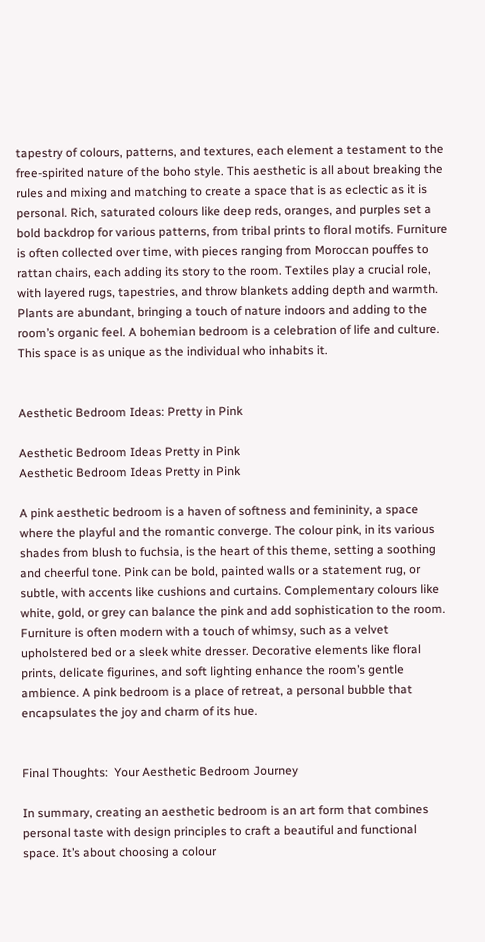tapestry of colours, patterns, and textures, each element a testament to the free-spirited nature of the boho style. This aesthetic is all about breaking the rules and mixing and matching to create a space that is as eclectic as it is personal. Rich, saturated colours like deep reds, oranges, and purples set a bold backdrop for various patterns, from tribal prints to floral motifs. Furniture is often collected over time, with pieces ranging from Moroccan pouffes to rattan chairs, each adding its story to the room. Textiles play a crucial role, with layered rugs, tapestries, and throw blankets adding depth and warmth. Plants are abundant, bringing a touch of nature indoors and adding to the room’s organic feel. A bohemian bedroom is a celebration of life and culture. This space is as unique as the individual who inhabits it.


Aesthetic Bedroom Ideas: Pretty in Pink

Aesthetic Bedroom Ideas Pretty in Pink
Aesthetic Bedroom Ideas Pretty in Pink

A pink aesthetic bedroom is a haven of softness and femininity, a space where the playful and the romantic converge. The colour pink, in its various shades from blush to fuchsia, is the heart of this theme, setting a soothing and cheerful tone. Pink can be bold, painted walls or a statement rug, or subtle, with accents like cushions and curtains. Complementary colours like white, gold, or grey can balance the pink and add sophistication to the room. Furniture is often modern with a touch of whimsy, such as a velvet upholstered bed or a sleek white dresser. Decorative elements like floral prints, delicate figurines, and soft lighting enhance the room’s gentle ambience. A pink bedroom is a place of retreat, a personal bubble that encapsulates the joy and charm of its hue.


Final Thoughts:  Your Aesthetic Bedroom Journey

In summary, creating an aesthetic bedroom is an art form that combines personal taste with design principles to craft a beautiful and functional space. It’s about choosing a colour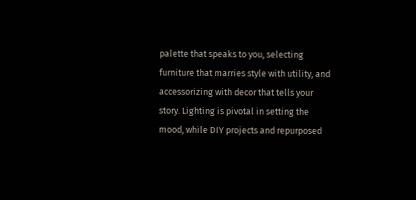palette that speaks to you, selecting furniture that marries style with utility, and accessorizing with decor that tells your story. Lighting is pivotal in setting the mood, while DIY projects and repurposed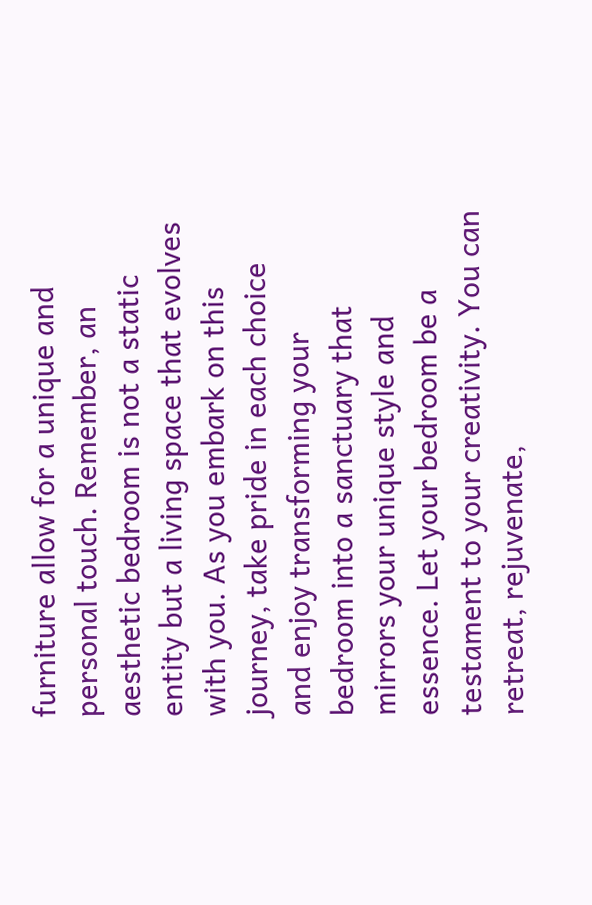furniture allow for a unique and personal touch. Remember, an aesthetic bedroom is not a static entity but a living space that evolves with you. As you embark on this journey, take pride in each choice and enjoy transforming your bedroom into a sanctuary that mirrors your unique style and essence. Let your bedroom be a testament to your creativity. You can retreat, rejuvenate,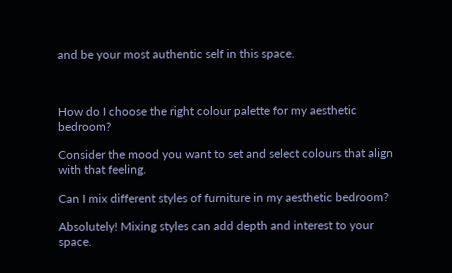and be your most authentic self in this space.



How do I choose the right colour palette for my aesthetic bedroom?

Consider the mood you want to set and select colours that align with that feeling.

Can I mix different styles of furniture in my aesthetic bedroom?

Absolutely! Mixing styles can add depth and interest to your space.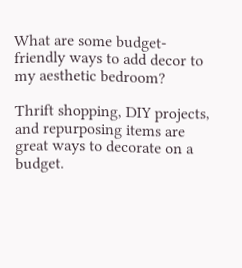What are some budget-friendly ways to add decor to my aesthetic bedroom?

Thrift shopping, DIY projects, and repurposing items are great ways to decorate on a budget.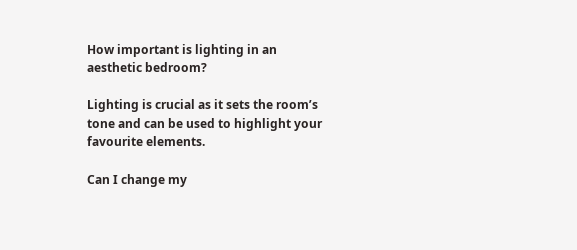How important is lighting in an aesthetic bedroom?

Lighting is crucial as it sets the room’s tone and can be used to highlight your favourite elements.

Can I change my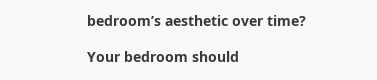bedroom’s aesthetic over time?

Your bedroom should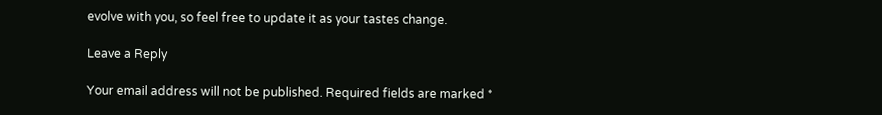evolve with you, so feel free to update it as your tastes change.

Leave a Reply

Your email address will not be published. Required fields are marked *